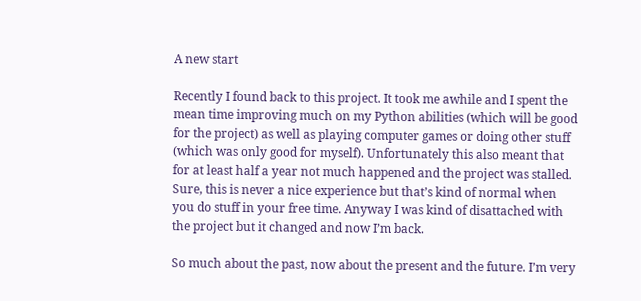A new start

Recently I found back to this project. It took me awhile and I spent the mean time improving much on my Python abilities (which will be good for the project) as well as playing computer games or doing other stuff (which was only good for myself). Unfortunately this also meant that for at least half a year not much happened and the project was stalled. Sure, this is never a nice experience but that’s kind of normal when you do stuff in your free time. Anyway I was kind of disattached with the project but it changed and now I’m back.

So much about the past, now about the present and the future. I’m very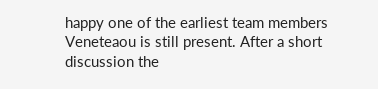happy one of the earliest team members Veneteaou is still present. After a short discussion the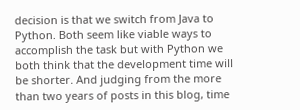decision is that we switch from Java to Python. Both seem like viable ways to accomplish the task but with Python we both think that the development time will be shorter. And judging from the more than two years of posts in this blog, time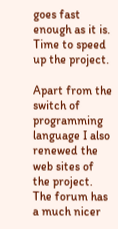goes fast enough as it is. Time to speed up the project.

Apart from the switch of programming language I also renewed the web sites of the project. The forum has a much nicer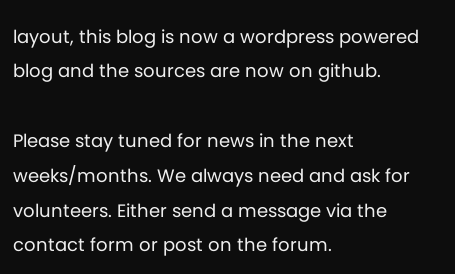layout, this blog is now a wordpress powered blog and the sources are now on github.

Please stay tuned for news in the next weeks/months. We always need and ask for volunteers. Either send a message via the contact form or post on the forum.